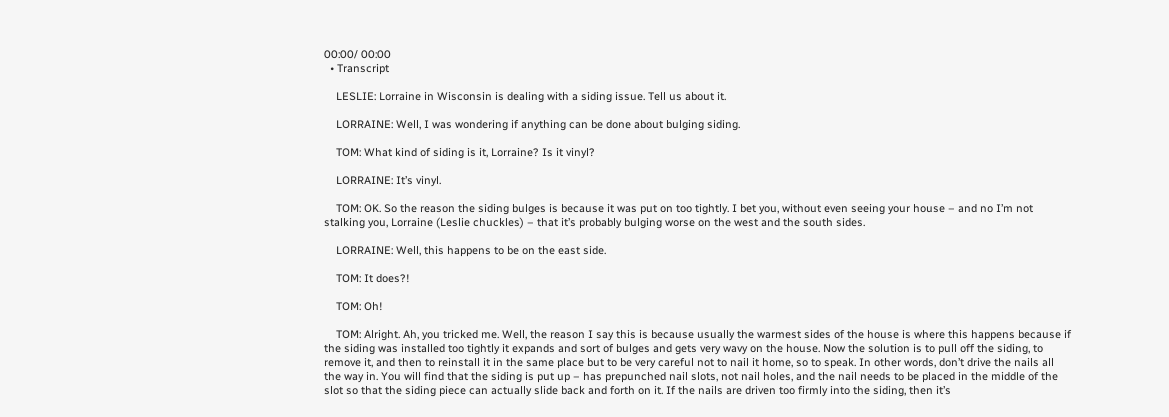00:00/ 00:00
  • Transcript

    LESLIE: Lorraine in Wisconsin is dealing with a siding issue. Tell us about it.

    LORRAINE: Well, I was wondering if anything can be done about bulging siding.

    TOM: What kind of siding is it, Lorraine? Is it vinyl?

    LORRAINE: It’s vinyl.

    TOM: OK. So the reason the siding bulges is because it was put on too tightly. I bet you, without even seeing your house – and no I’m not stalking you, Lorraine (Leslie chuckles) – that it’s probably bulging worse on the west and the south sides.

    LORRAINE: Well, this happens to be on the east side.

    TOM: It does?!

    TOM: Oh!

    TOM: Alright. Ah, you tricked me. Well, the reason I say this is because usually the warmest sides of the house is where this happens because if the siding was installed too tightly it expands and sort of bulges and gets very wavy on the house. Now the solution is to pull off the siding, to remove it, and then to reinstall it in the same place but to be very careful not to nail it home, so to speak. In other words, don’t drive the nails all the way in. You will find that the siding is put up – has prepunched nail slots, not nail holes, and the nail needs to be placed in the middle of the slot so that the siding piece can actually slide back and forth on it. If the nails are driven too firmly into the siding, then it’s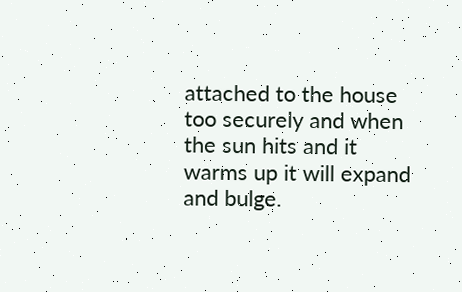attached to the house too securely and when the sun hits and it warms up it will expand and bulge.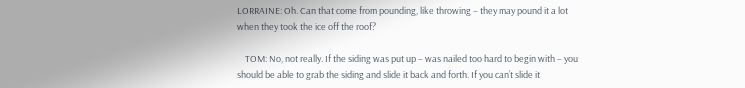LORRAINE: Oh. Can that come from pounding, like throwing – they may pound it a lot when they took the ice off the roof?

    TOM: No, not really. If the siding was put up – was nailed too hard to begin with – you should be able to grab the siding and slide it back and forth. If you can’t slide it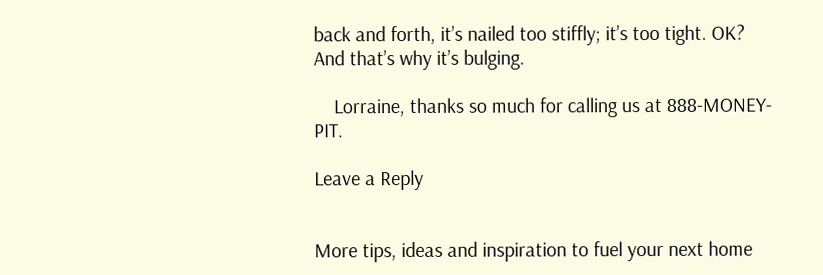back and forth, it’s nailed too stiffly; it’s too tight. OK? And that’s why it’s bulging.

    Lorraine, thanks so much for calling us at 888-MONEY-PIT.

Leave a Reply


More tips, ideas and inspiration to fuel your next home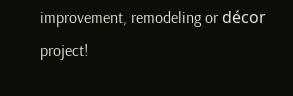improvement, remodeling or décor project!